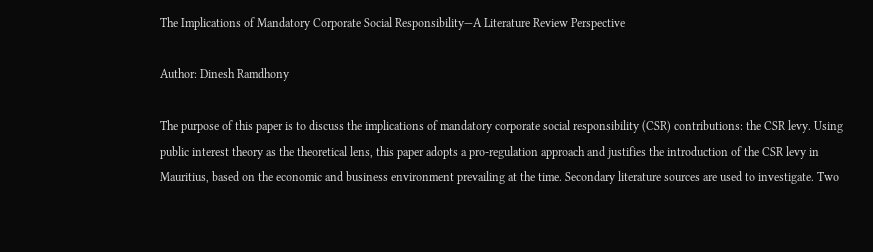The Implications of Mandatory Corporate Social Responsibility—A Literature Review Perspective

Author: Dinesh Ramdhony

The purpose of this paper is to discuss the implications of mandatory corporate social responsibility (CSR) contributions: the CSR levy. Using public interest theory as the theoretical lens, this paper adopts a pro-regulation approach and justifies the introduction of the CSR levy in Mauritius, based on the economic and business environment prevailing at the time. Secondary literature sources are used to investigate. Two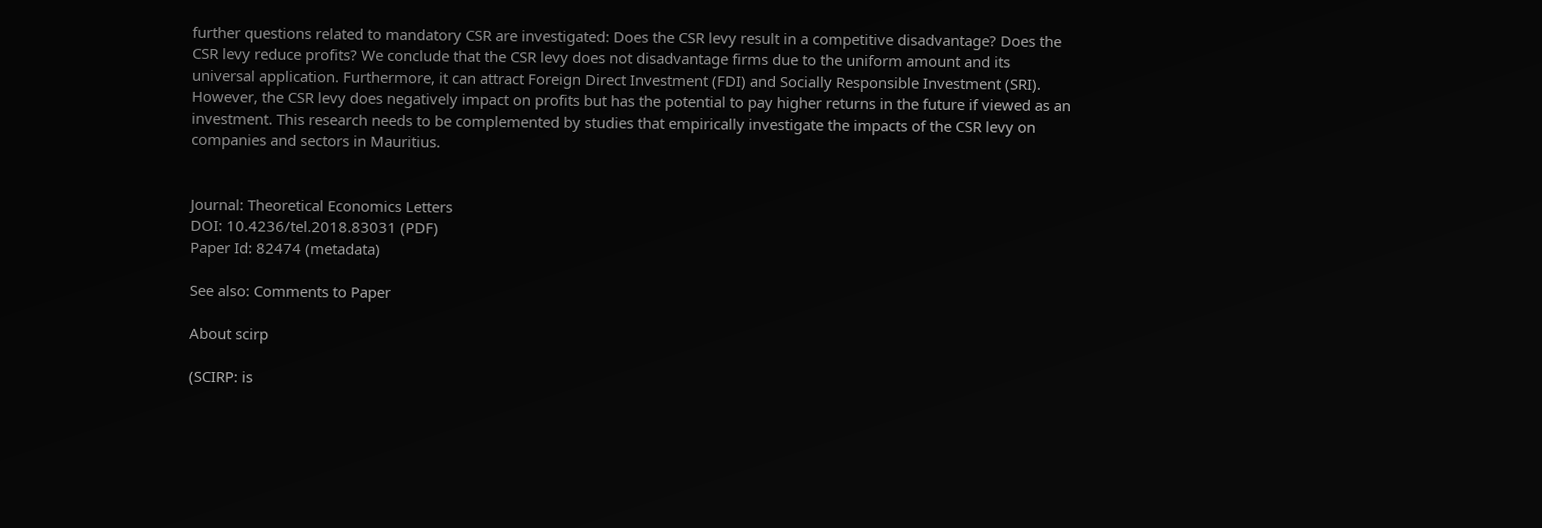further questions related to mandatory CSR are investigated: Does the CSR levy result in a competitive disadvantage? Does the CSR levy reduce profits? We conclude that the CSR levy does not disadvantage firms due to the uniform amount and its universal application. Furthermore, it can attract Foreign Direct Investment (FDI) and Socially Responsible Investment (SRI). However, the CSR levy does negatively impact on profits but has the potential to pay higher returns in the future if viewed as an investment. This research needs to be complemented by studies that empirically investigate the impacts of the CSR levy on companies and sectors in Mauritius.


Journal: Theoretical Economics Letters
DOI: 10.4236/tel.2018.83031 (PDF)
Paper Id: 82474 (metadata)

See also: Comments to Paper

About scirp

(SCIRP: is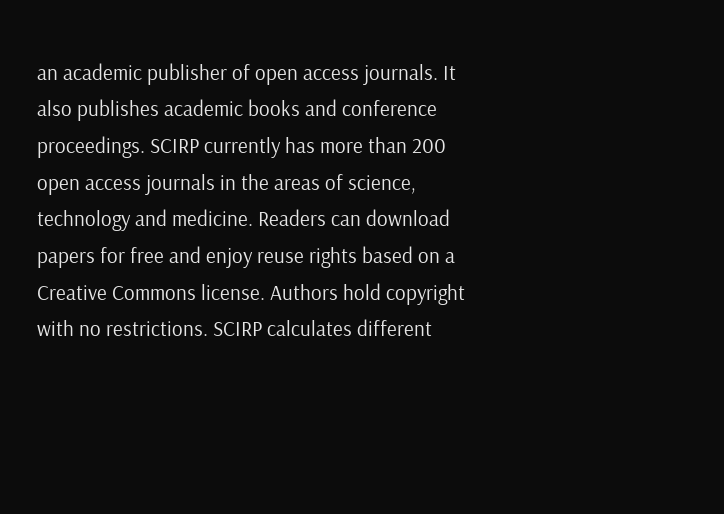an academic publisher of open access journals. It also publishes academic books and conference proceedings. SCIRP currently has more than 200 open access journals in the areas of science, technology and medicine. Readers can download papers for free and enjoy reuse rights based on a Creative Commons license. Authors hold copyright with no restrictions. SCIRP calculates different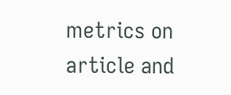metrics on article and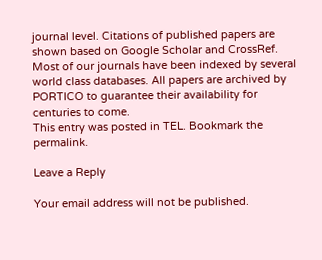journal level. Citations of published papers are shown based on Google Scholar and CrossRef. Most of our journals have been indexed by several world class databases. All papers are archived by PORTICO to guarantee their availability for centuries to come.
This entry was posted in TEL. Bookmark the permalink.

Leave a Reply

Your email address will not be published.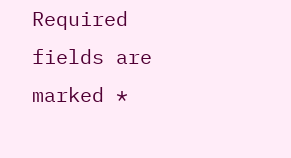Required fields are marked *